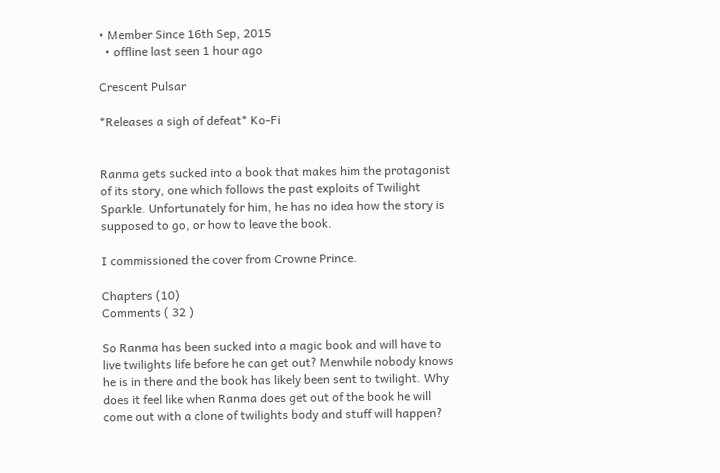• Member Since 16th Sep, 2015
  • offline last seen 1 hour ago

Crescent Pulsar

*Releases a sigh of defeat* Ko-Fi


Ranma gets sucked into a book that makes him the protagonist of its story, one which follows the past exploits of Twilight Sparkle. Unfortunately for him, he has no idea how the story is supposed to go, or how to leave the book.

I commissioned the cover from Crowne Prince.

Chapters (10)
Comments ( 32 )

So Ranma has been sucked into a magic book and will have to live twilights life before he can get out? Menwhile nobody knows he is in there and the book has likely been sent to twilight. Why does it feel like when Ranma does get out of the book he will come out with a clone of twilights body and stuff will happen?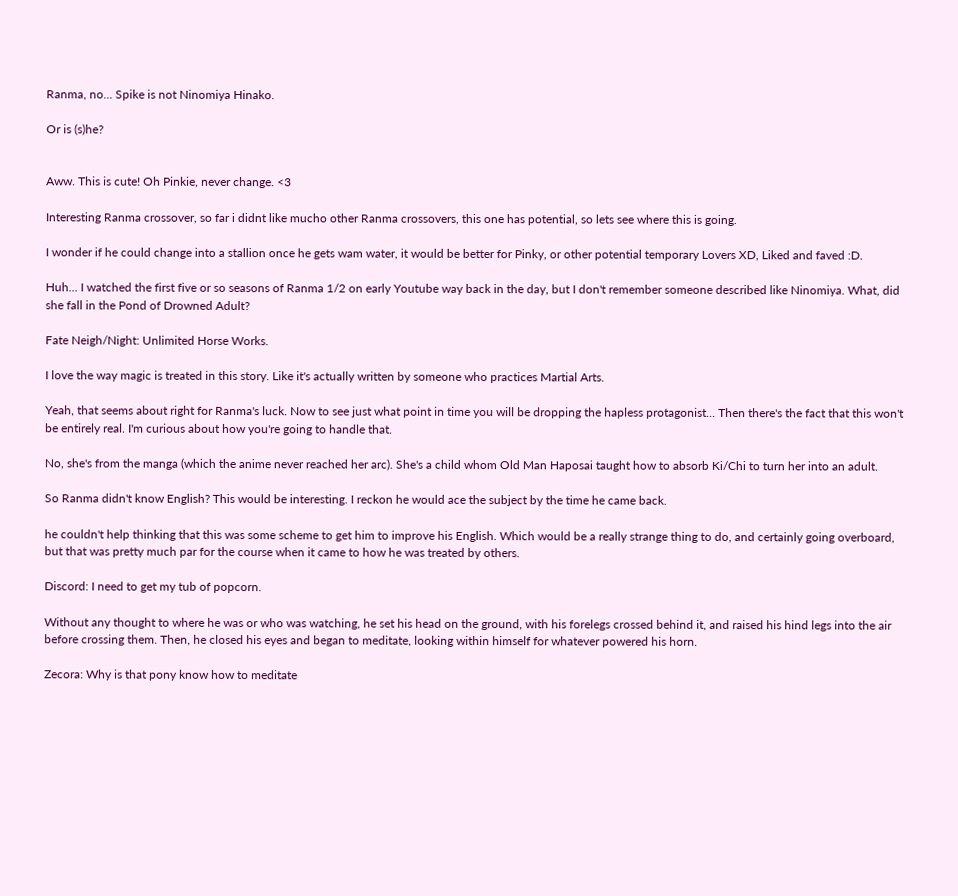Ranma, no... Spike is not Ninomiya Hinako.

Or is (s)he?


Aww. This is cute! Oh Pinkie, never change. <3

Interesting Ranma crossover, so far i didnt like mucho other Ranma crossovers, this one has potential, so lets see where this is going.

I wonder if he could change into a stallion once he gets wam water, it would be better for Pinky, or other potential temporary Lovers XD, Liked and faved :D.

Huh... I watched the first five or so seasons of Ranma 1/2 on early Youtube way back in the day, but I don't remember someone described like Ninomiya. What, did she fall in the Pond of Drowned Adult?

Fate Neigh/Night: Unlimited Horse Works.

I love the way magic is treated in this story. Like it's actually written by someone who practices Martial Arts.

Yeah, that seems about right for Ranma's luck. Now to see just what point in time you will be dropping the hapless protagonist... Then there's the fact that this won't be entirely real. I'm curious about how you're going to handle that.

No, she's from the manga (which the anime never reached her arc). She's a child whom Old Man Haposai taught how to absorb Ki/Chi to turn her into an adult.

So Ranma didn't know English? This would be interesting. I reckon he would ace the subject by the time he came back.

he couldn't help thinking that this was some scheme to get him to improve his English. Which would be a really strange thing to do, and certainly going overboard, but that was pretty much par for the course when it came to how he was treated by others.

Discord: I need to get my tub of popcorn.

Without any thought to where he was or who was watching, he set his head on the ground, with his forelegs crossed behind it, and raised his hind legs into the air before crossing them. Then, he closed his eyes and began to meditate, looking within himself for whatever powered his horn.

Zecora: Why is that pony know how to meditate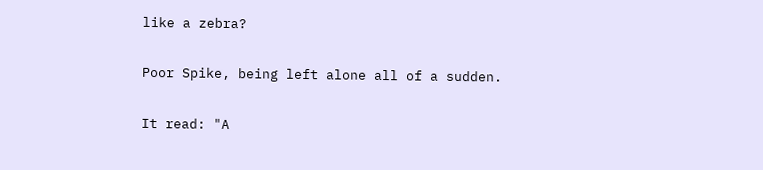like a zebra?

Poor Spike, being left alone all of a sudden.

It read: "A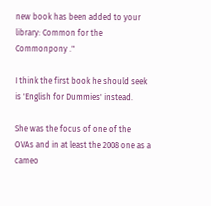new book has been added to your library: Common for the Commonpony ."

I think the first book he should seek is 'English for Dummies' instead.

She was the focus of one of the OVAs and in at least the 2008 one as a cameo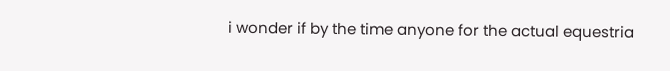i wonder if by the time anyone for the actual equestria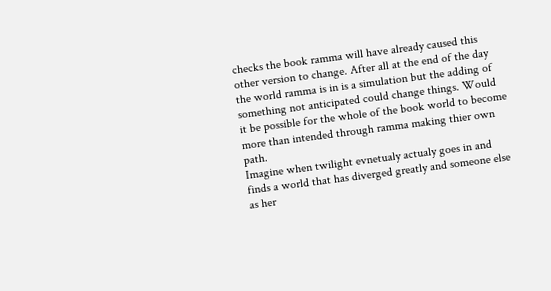checks the book ramma will have already caused this other version to change. After all at the end of the day the world ramma is in is a simulation but the adding of something not anticipated could change things. Would it be possible for the whole of the book world to become more than intended through ramma making thier own path.
Imagine when twilight evnetualy actualy goes in and finds a world that has diverged greatly and someone else as her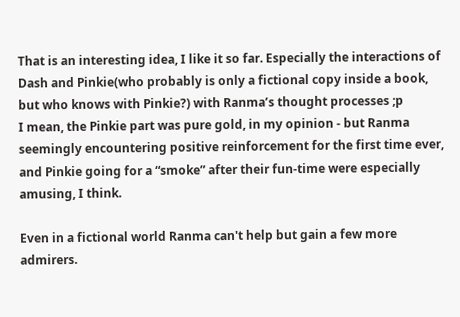That is an interesting idea, I like it so far. Especially the interactions of Dash and Pinkie(who probably is only a fictional copy inside a book, but who knows with Pinkie?) with Ranma’s thought processes ;p
I mean, the Pinkie part was pure gold, in my opinion - but Ranma seemingly encountering positive reinforcement for the first time ever, and Pinkie going for a “smoke” after their fun-time were especially amusing, I think.

Even in a fictional world Ranma can't help but gain a few more admirers.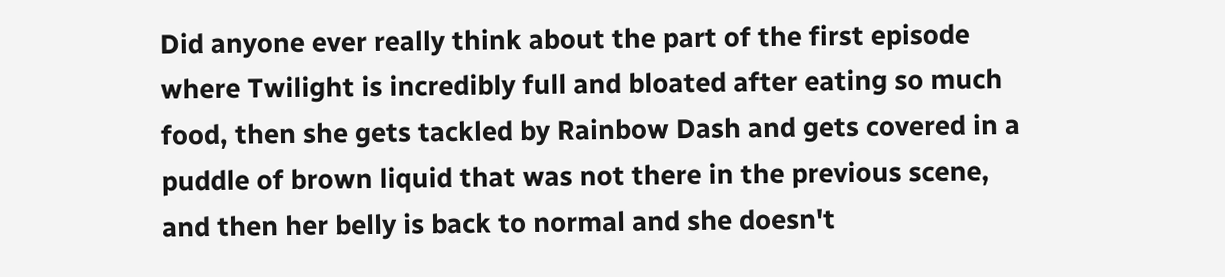Did anyone ever really think about the part of the first episode where Twilight is incredibly full and bloated after eating so much food, then she gets tackled by Rainbow Dash and gets covered in a puddle of brown liquid that was not there in the previous scene, and then her belly is back to normal and she doesn't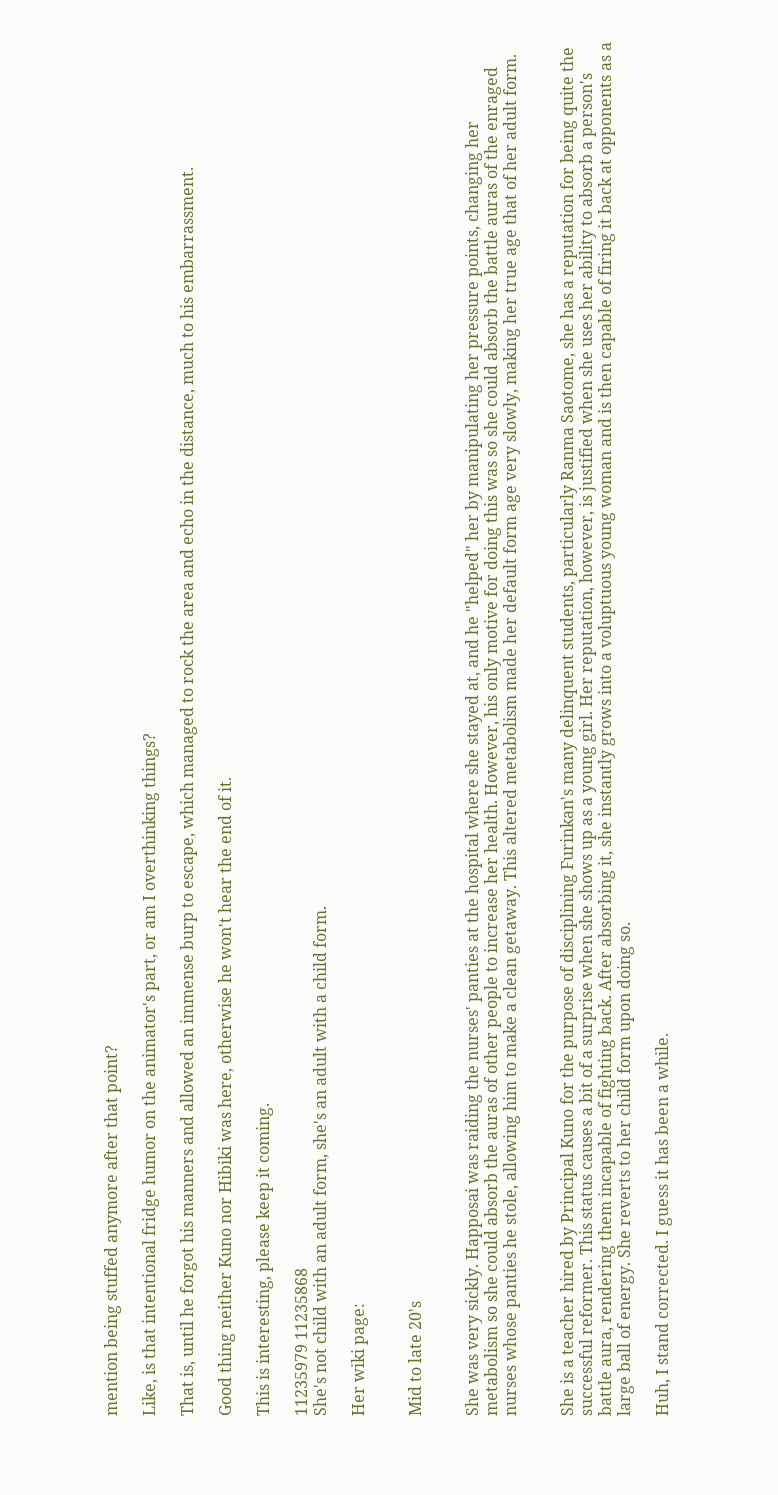mention being stuffed anymore after that point?

Like, is that intentional fridge humor on the animator's part, or am I overthinking things?

That is, until he forgot his manners and allowed an immense burp to escape, which managed to rock the area and echo in the distance, much to his embarrassment.

Good thing neither Kuno nor Hibiki was here, otherwise he won't hear the end of it.

This is interesting, please keep it coming.

11235979 11235868
She's not child with an adult form, she's an adult with a child form.

Her wiki page:


Mid to late 20's


She was very sickly. Happosai was raiding the nurses' panties at the hospital where she stayed at, and he "helped" her by manipulating her pressure points, changing her metabolism so she could absorb the auras of other people to increase her health. However, his only motive for doing this was so she could absorb the battle auras of the enraged nurses whose panties he stole, allowing him to make a clean getaway. This altered metabolism made her default form age very slowly, making her true age that of her adult form.


She is a teacher hired by Principal Kuno for the purpose of disciplining Furinkan's many delinquent students, particularly Ranma Saotome, she has a reputation for being quite the successful reformer. This status causes a bit of a surprise when she shows up as a young girl. Her reputation, however, is justified when she uses her ability to absorb a person's battle aura, rendering them incapable of fighting back. After absorbing it, she instantly grows into a voluptuous young woman and is then capable of firing it back at opponents as a large ball of energy. She reverts to her child form upon doing so.

Huh, I stand corrected. I guess it has been a while.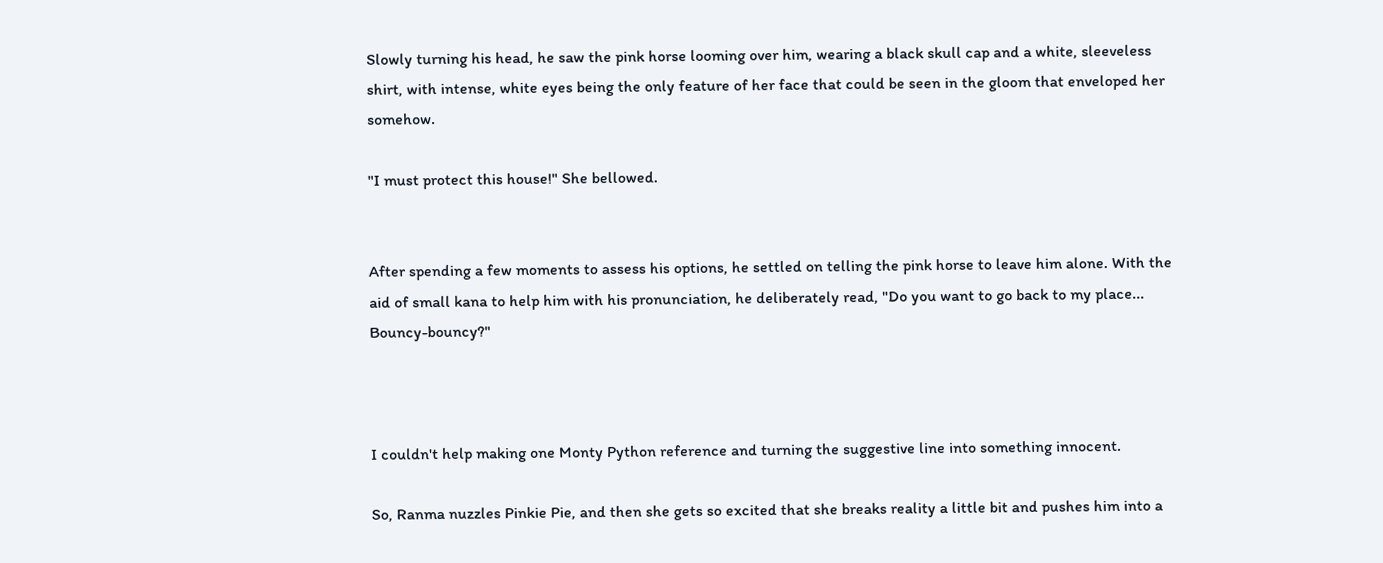Slowly turning his head, he saw the pink horse looming over him, wearing a black skull cap and a white, sleeveless shirt, with intense, white eyes being the only feature of her face that could be seen in the gloom that enveloped her somehow.

"I must protect this house!" She bellowed.


After spending a few moments to assess his options, he settled on telling the pink horse to leave him alone. With the aid of small kana to help him with his pronunciation, he deliberately read, "Do you want to go back to my place... Bouncy-bouncy?"



I couldn't help making one Monty Python reference and turning the suggestive line into something innocent.

So, Ranma nuzzles Pinkie Pie, and then she gets so excited that she breaks reality a little bit and pushes him into a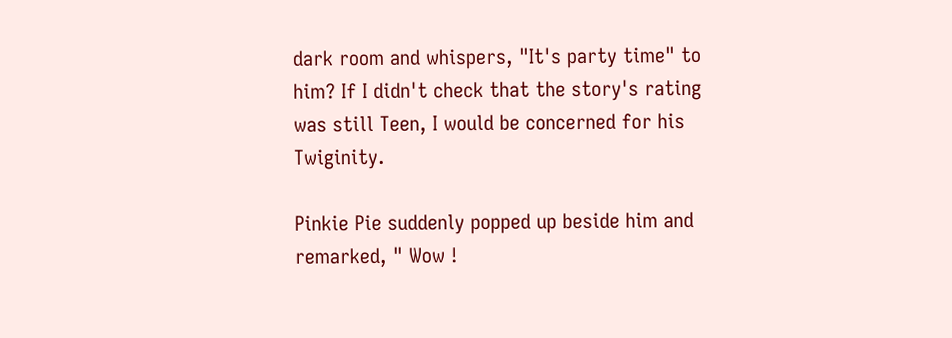dark room and whispers, "It's party time" to him? If I didn't check that the story's rating was still Teen, I would be concerned for his Twiginity.

Pinkie Pie suddenly popped up beside him and remarked, " Wow !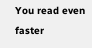You read even faster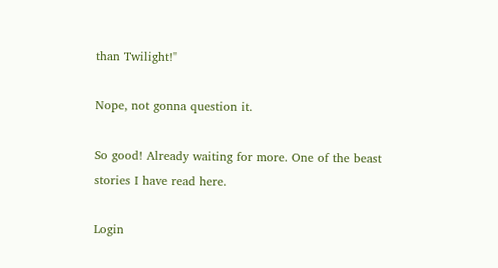than Twilight!"

Nope, not gonna question it.

So good! Already waiting for more. One of the beast stories I have read here.

Login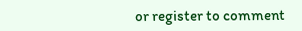or register to comment